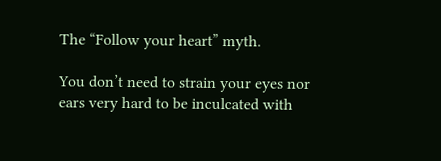The “Follow your heart” myth.

You don’t need to strain your eyes nor ears very hard to be inculcated with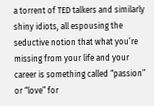a torrent of TED talkers and similarly shiny idiots, all espousing the seductive notion that what you’re missing from your life and your career is something called “passion” or “love” for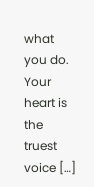what you do. Your heart is the truest voice […]